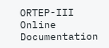ORTEP-III Online Documentation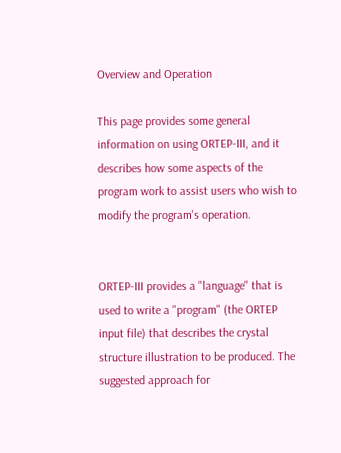Overview and Operation

This page provides some general information on using ORTEP-III, and it describes how some aspects of the program work to assist users who wish to modify the program's operation.


ORTEP-III provides a "language" that is used to write a "program" (the ORTEP input file) that describes the crystal structure illustration to be produced. The suggested approach for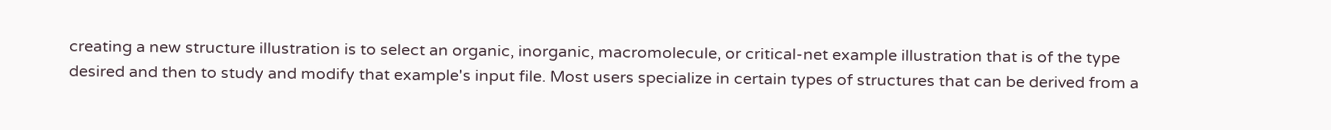creating a new structure illustration is to select an organic, inorganic, macromolecule, or critical-net example illustration that is of the type desired and then to study and modify that example's input file. Most users specialize in certain types of structures that can be derived from a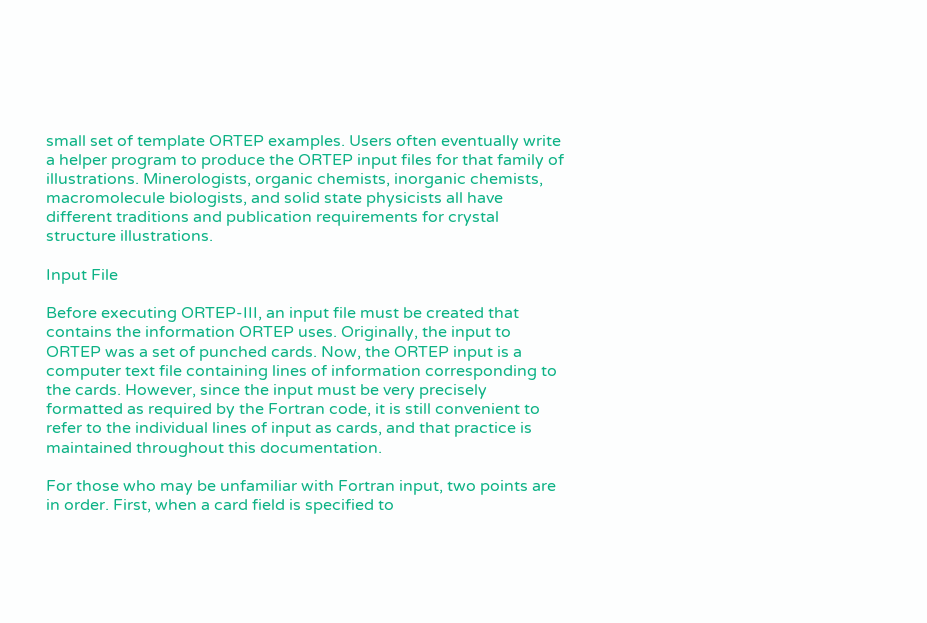small set of template ORTEP examples. Users often eventually write a helper program to produce the ORTEP input files for that family of illustrations. Minerologists, organic chemists, inorganic chemists, macromolecule biologists, and solid state physicists all have different traditions and publication requirements for crystal structure illustrations.

Input File

Before executing ORTEP-III, an input file must be created that contains the information ORTEP uses. Originally, the input to ORTEP was a set of punched cards. Now, the ORTEP input is a computer text file containing lines of information corresponding to the cards. However, since the input must be very precisely formatted as required by the Fortran code, it is still convenient to refer to the individual lines of input as cards, and that practice is maintained throughout this documentation.

For those who may be unfamiliar with Fortran input, two points are in order. First, when a card field is specified to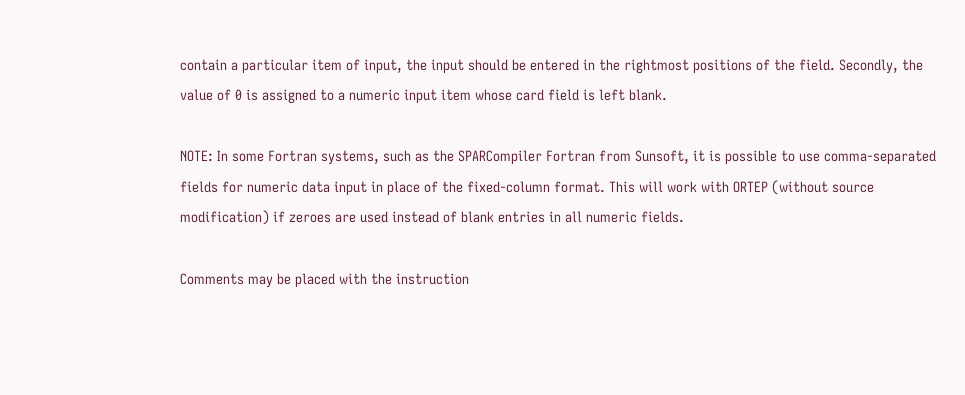contain a particular item of input, the input should be entered in the rightmost positions of the field. Secondly, the value of 0 is assigned to a numeric input item whose card field is left blank.

NOTE: In some Fortran systems, such as the SPARCompiler Fortran from Sunsoft, it is possible to use comma-separated fields for numeric data input in place of the fixed-column format. This will work with ORTEP (without source modification) if zeroes are used instead of blank entries in all numeric fields.

Comments may be placed with the instruction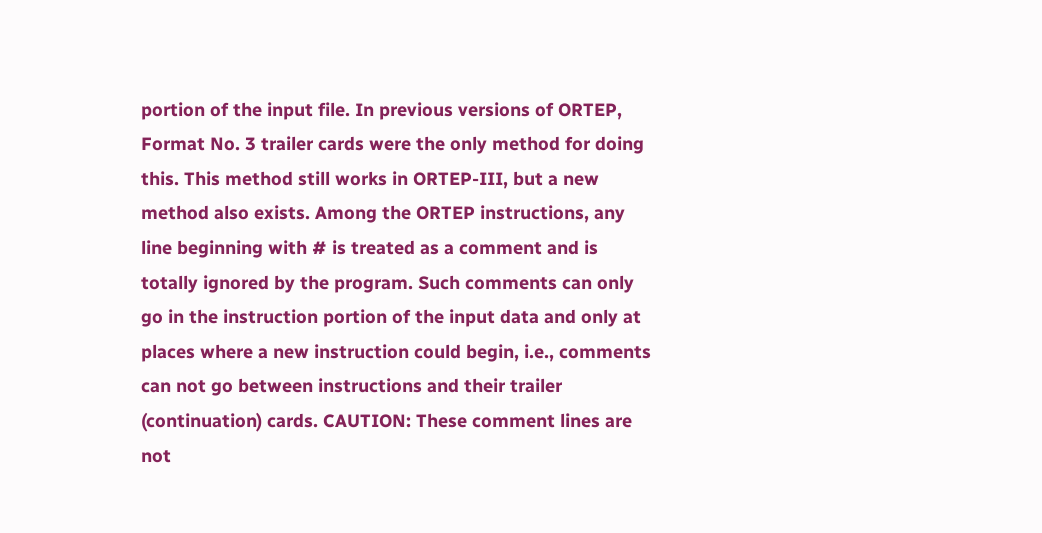portion of the input file. In previous versions of ORTEP, Format No. 3 trailer cards were the only method for doing this. This method still works in ORTEP-III, but a new method also exists. Among the ORTEP instructions, any line beginning with # is treated as a comment and is totally ignored by the program. Such comments can only go in the instruction portion of the input data and only at places where a new instruction could begin, i.e., comments can not go between instructions and their trailer (continuation) cards. CAUTION: These comment lines are not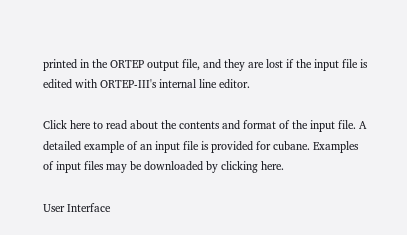printed in the ORTEP output file, and they are lost if the input file is edited with ORTEP-III's internal line editor.

Click here to read about the contents and format of the input file. A detailed example of an input file is provided for cubane. Examples of input files may be downloaded by clicking here.

User Interface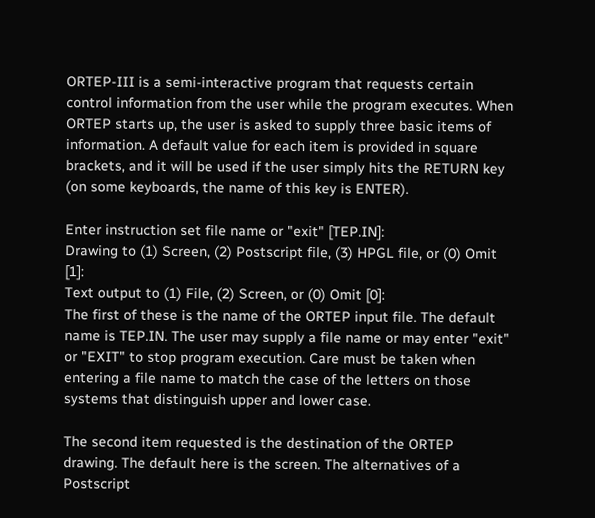ORTEP-III is a semi-interactive program that requests certain control information from the user while the program executes. When ORTEP starts up, the user is asked to supply three basic items of information. A default value for each item is provided in square brackets, and it will be used if the user simply hits the RETURN key (on some keyboards, the name of this key is ENTER).

Enter instruction set file name or "exit" [TEP.IN]:
Drawing to (1) Screen, (2) Postscript file, (3) HPGL file, or (0) Omit [1]:
Text output to (1) File, (2) Screen, or (0) Omit [0]:
The first of these is the name of the ORTEP input file. The default name is TEP.IN. The user may supply a file name or may enter "exit" or "EXIT" to stop program execution. Care must be taken when entering a file name to match the case of the letters on those systems that distinguish upper and lower case.

The second item requested is the destination of the ORTEP drawing. The default here is the screen. The alternatives of a Postscript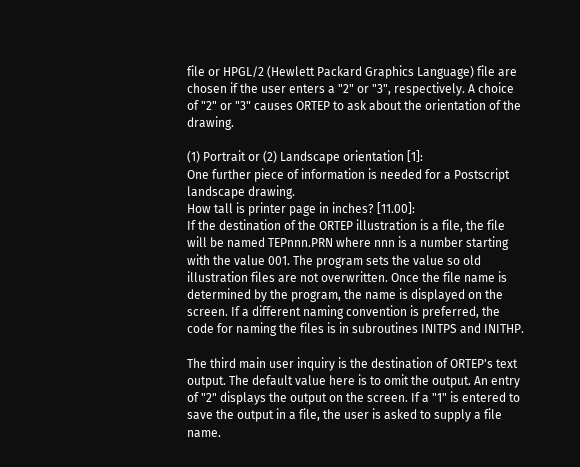file or HPGL/2 (Hewlett Packard Graphics Language) file are chosen if the user enters a "2" or "3", respectively. A choice of "2" or "3" causes ORTEP to ask about the orientation of the drawing.

(1) Portrait or (2) Landscape orientation [1]:
One further piece of information is needed for a Postscript landscape drawing.
How tall is printer page in inches? [11.00]:
If the destination of the ORTEP illustration is a file, the file will be named TEPnnn.PRN where nnn is a number starting with the value 001. The program sets the value so old illustration files are not overwritten. Once the file name is determined by the program, the name is displayed on the screen. If a different naming convention is preferred, the code for naming the files is in subroutines INITPS and INITHP.

The third main user inquiry is the destination of ORTEP's text output. The default value here is to omit the output. An entry of "2" displays the output on the screen. If a "1" is entered to save the output in a file, the user is asked to supply a file name.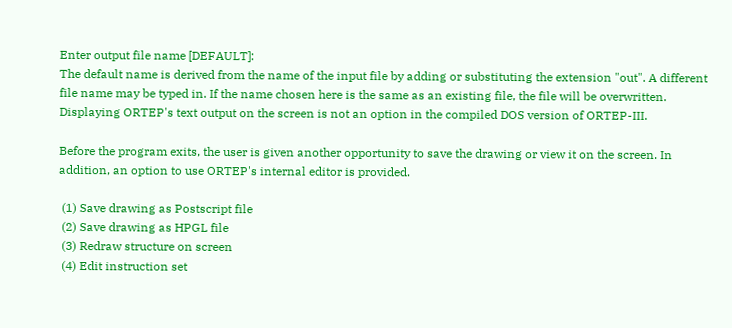Enter output file name [DEFAULT]:
The default name is derived from the name of the input file by adding or substituting the extension "out". A different file name may be typed in. If the name chosen here is the same as an existing file, the file will be overwritten. Displaying ORTEP's text output on the screen is not an option in the compiled DOS version of ORTEP-III.

Before the program exits, the user is given another opportunity to save the drawing or view it on the screen. In addition, an option to use ORTEP's internal editor is provided.

 (1) Save drawing as Postscript file
 (2) Save drawing as HPGL file
 (3) Redraw structure on screen
 (4) Edit instruction set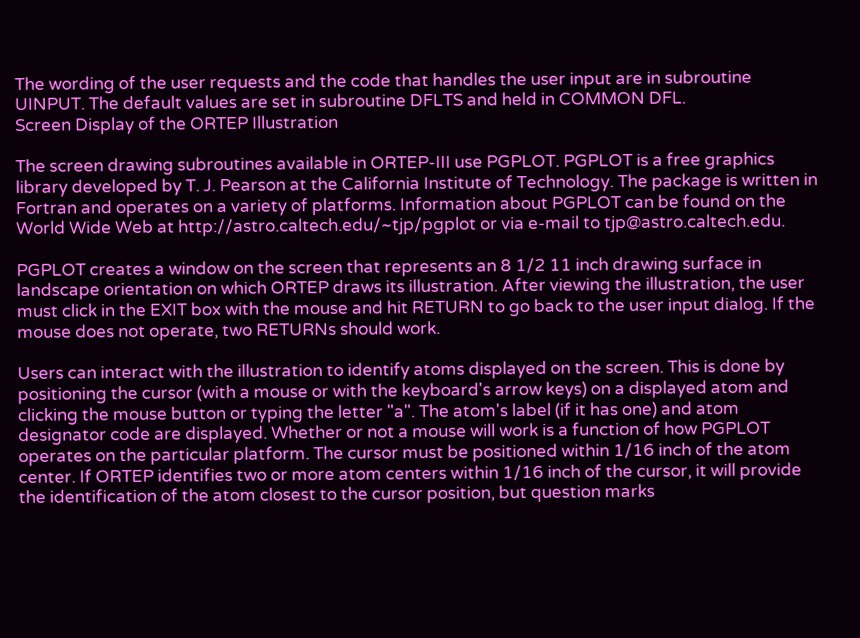The wording of the user requests and the code that handles the user input are in subroutine UINPUT. The default values are set in subroutine DFLTS and held in COMMON DFL.
Screen Display of the ORTEP Illustration

The screen drawing subroutines available in ORTEP-III use PGPLOT. PGPLOT is a free graphics library developed by T. J. Pearson at the California Institute of Technology. The package is written in Fortran and operates on a variety of platforms. Information about PGPLOT can be found on the World Wide Web at http://astro.caltech.edu/~tjp/pgplot or via e-mail to tjp@astro.caltech.edu.

PGPLOT creates a window on the screen that represents an 8 1/2 11 inch drawing surface in landscape orientation on which ORTEP draws its illustration. After viewing the illustration, the user must click in the EXIT box with the mouse and hit RETURN to go back to the user input dialog. If the mouse does not operate, two RETURNs should work.

Users can interact with the illustration to identify atoms displayed on the screen. This is done by positioning the cursor (with a mouse or with the keyboard's arrow keys) on a displayed atom and clicking the mouse button or typing the letter "a". The atom's label (if it has one) and atom designator code are displayed. Whether or not a mouse will work is a function of how PGPLOT operates on the particular platform. The cursor must be positioned within 1/16 inch of the atom center. If ORTEP identifies two or more atom centers within 1/16 inch of the cursor, it will provide the identification of the atom closest to the cursor position, but question marks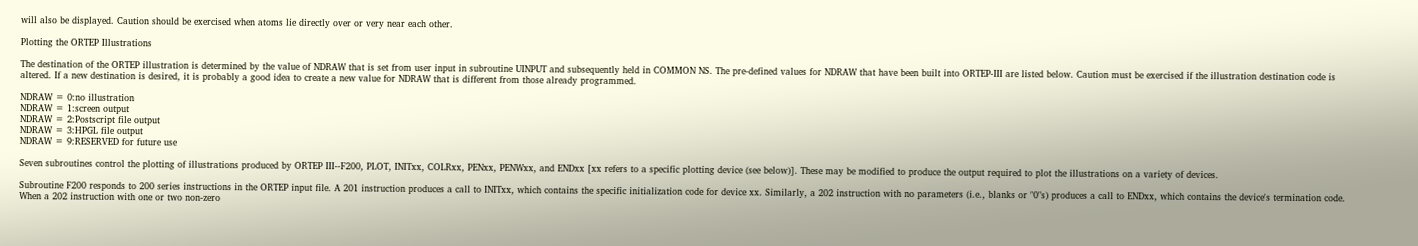will also be displayed. Caution should be exercised when atoms lie directly over or very near each other.

Plotting the ORTEP Illustrations

The destination of the ORTEP illustration is determined by the value of NDRAW that is set from user input in subroutine UINPUT and subsequently held in COMMON NS. The pre-defined values for NDRAW that have been built into ORTEP-III are listed below. Caution must be exercised if the illustration destination code is altered. If a new destination is desired, it is probably a good idea to create a new value for NDRAW that is different from those already programmed.

NDRAW = 0:no illustration
NDRAW = 1:screen output
NDRAW = 2:Postscript file output
NDRAW = 3:HPGL file output
NDRAW = 9:RESERVED for future use

Seven subroutines control the plotting of illustrations produced by ORTEP III--F200, PLOT, INITxx, COLRxx, PENxx, PENWxx, and ENDxx [xx refers to a specific plotting device (see below)]. These may be modified to produce the output required to plot the illustrations on a variety of devices.

Subroutine F200 responds to 200 series instructions in the ORTEP input file. A 201 instruction produces a call to INITxx, which contains the specific initialization code for device xx. Similarly, a 202 instruction with no parameters (i.e., blanks or "0"s) produces a call to ENDxx, which contains the device's termination code. When a 202 instruction with one or two non-zero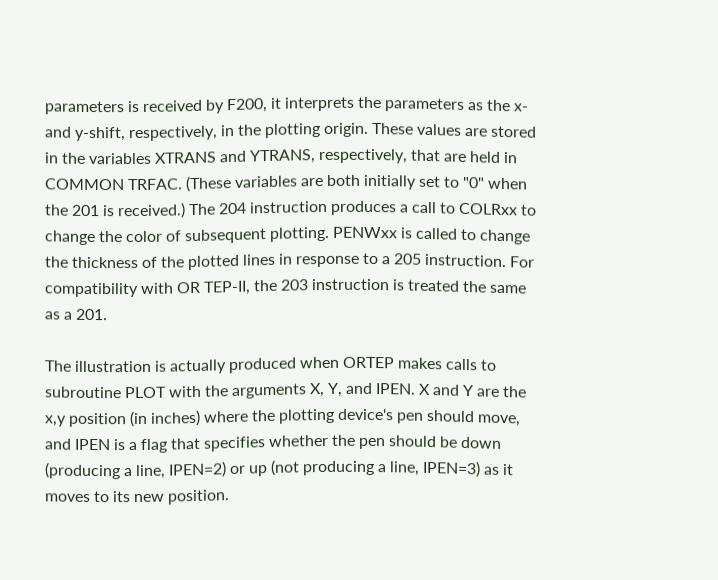parameters is received by F200, it interprets the parameters as the x- and y-shift, respectively, in the plotting origin. These values are stored in the variables XTRANS and YTRANS, respectively, that are held in COMMON TRFAC. (These variables are both initially set to "0" when the 201 is received.) The 204 instruction produces a call to COLRxx to change the color of subsequent plotting. PENWxx is called to change the thickness of the plotted lines in response to a 205 instruction. For compatibility with OR TEP-II, the 203 instruction is treated the same as a 201.

The illustration is actually produced when ORTEP makes calls to subroutine PLOT with the arguments X, Y, and IPEN. X and Y are the x,y position (in inches) where the plotting device's pen should move, and IPEN is a flag that specifies whether the pen should be down (producing a line, IPEN=2) or up (not producing a line, IPEN=3) as it moves to its new position.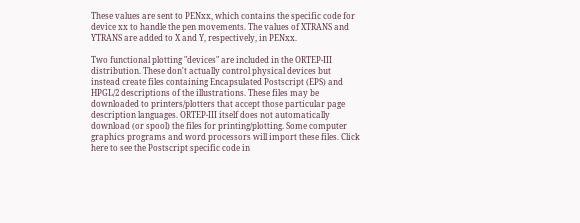These values are sent to PENxx, which contains the specific code for device xx to handle the pen movements. The values of XTRANS and YTRANS are added to X and Y, respectively, in PENxx.

Two functional plotting "devices" are included in the ORTEP-III distribution. These don't actually control physical devices but instead create files containing Encapsulated Postscript (EPS) and HPGL/2 descriptions of the illustrations. These files may be downloaded to printers/plotters that accept those particular page description languages. ORTEP-III itself does not automatically download (or spool) the files for printing/plotting. Some computer graphics programs and word processors will import these files. Click here to see the Postscript specific code in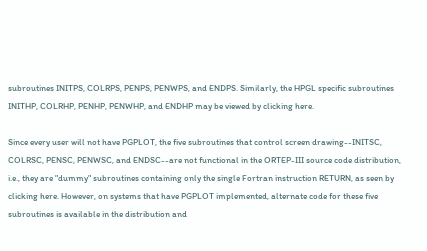subroutines INITPS, COLRPS, PENPS, PENWPS, and ENDPS. Similarly, the HPGL specific subroutines INITHP, COLRHP, PENHP, PENWHP, and ENDHP may be viewed by clicking here.

Since every user will not have PGPLOT, the five subroutines that control screen drawing--INITSC, COLRSC, PENSC, PENWSC, and ENDSC--are not functional in the ORTEP-III source code distribution, i.e., they are "dummy" subroutines containing only the single Fortran instruction RETURN, as seen by clicking here. However, on systems that have PGPLOT implemented, alternate code for these five subroutines is available in the distribution and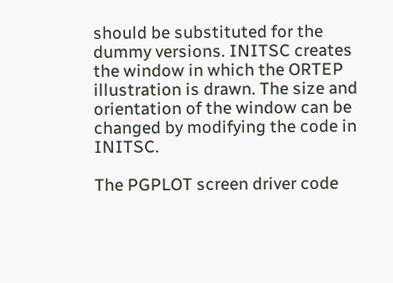should be substituted for the dummy versions. INITSC creates the window in which the ORTEP illustration is drawn. The size and orientation of the window can be changed by modifying the code in INITSC.

The PGPLOT screen driver code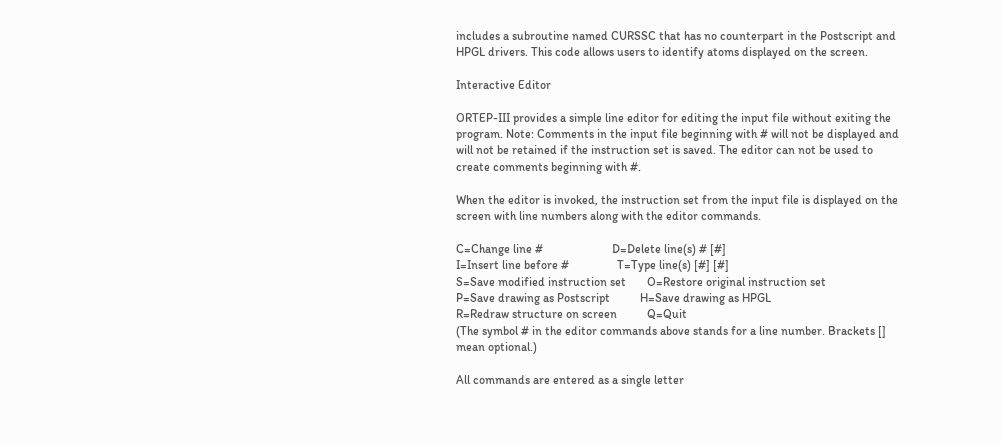includes a subroutine named CURSSC that has no counterpart in the Postscript and HPGL drivers. This code allows users to identify atoms displayed on the screen.

Interactive Editor

ORTEP-III provides a simple line editor for editing the input file without exiting the program. Note: Comments in the input file beginning with # will not be displayed and will not be retained if the instruction set is saved. The editor can not be used to create comments beginning with #.

When the editor is invoked, the instruction set from the input file is displayed on the screen with line numbers along with the editor commands.

C=Change line #                       D=Delete line(s) # [#]
I=Insert line before #                T=Type line(s) [#] [#]
S=Save modified instruction set       O=Restore original instruction set
P=Save drawing as Postscript          H=Save drawing as HPGL
R=Redraw structure on screen          Q=Quit
(The symbol # in the editor commands above stands for a line number. Brackets [] mean optional.)

All commands are entered as a single letter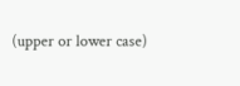(upper or lower case)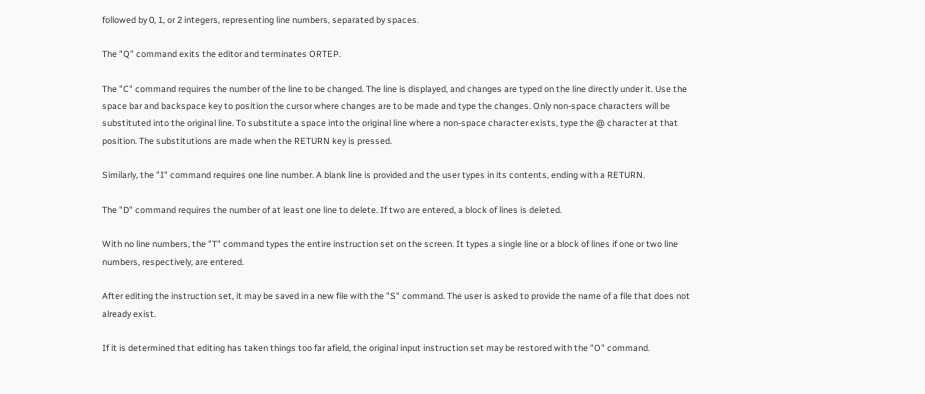followed by 0, 1, or 2 integers, representing line numbers, separated by spaces.

The "Q" command exits the editor and terminates ORTEP.

The "C" command requires the number of the line to be changed. The line is displayed, and changes are typed on the line directly under it. Use the space bar and backspace key to position the cursor where changes are to be made and type the changes. Only non-space characters will be substituted into the original line. To substitute a space into the original line where a non-space character exists, type the @ character at that position. The substitutions are made when the RETURN key is pressed.

Similarly, the "I" command requires one line number. A blank line is provided and the user types in its contents, ending with a RETURN.

The "D" command requires the number of at least one line to delete. If two are entered, a block of lines is deleted.

With no line numbers, the "T" command types the entire instruction set on the screen. It types a single line or a block of lines if one or two line numbers, respectively, are entered.

After editing the instruction set, it may be saved in a new file with the "S" command. The user is asked to provide the name of a file that does not already exist.

If it is determined that editing has taken things too far afield, the original input instruction set may be restored with the "O" command.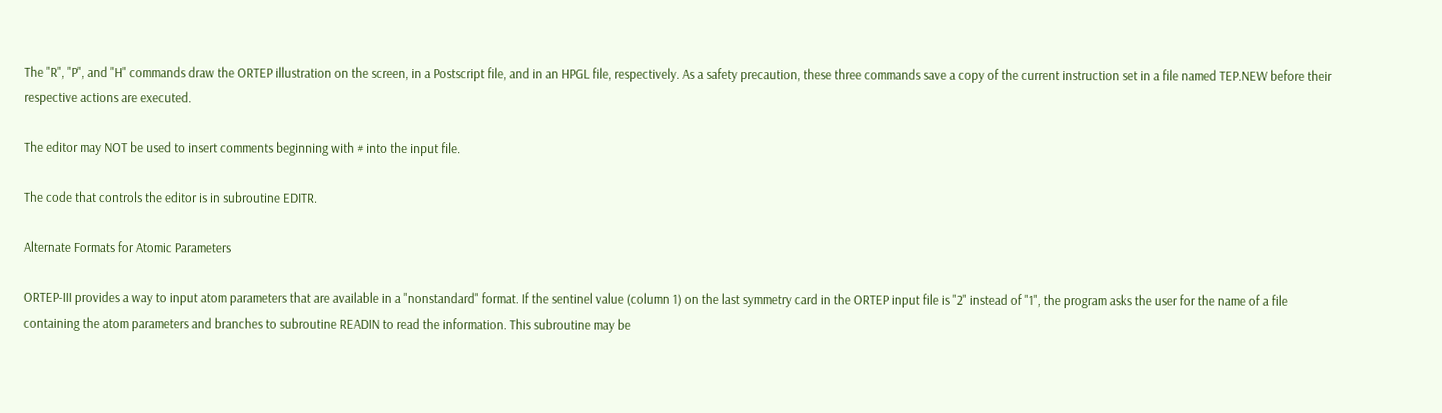The "R", "P", and "H" commands draw the ORTEP illustration on the screen, in a Postscript file, and in an HPGL file, respectively. As a safety precaution, these three commands save a copy of the current instruction set in a file named TEP.NEW before their respective actions are executed.

The editor may NOT be used to insert comments beginning with # into the input file.

The code that controls the editor is in subroutine EDITR.

Alternate Formats for Atomic Parameters

ORTEP-III provides a way to input atom parameters that are available in a "nonstandard" format. If the sentinel value (column 1) on the last symmetry card in the ORTEP input file is "2" instead of "1", the program asks the user for the name of a file containing the atom parameters and branches to subroutine READIN to read the information. This subroutine may be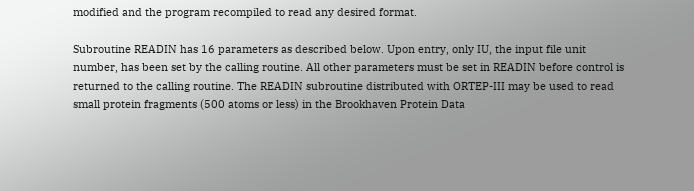modified and the program recompiled to read any desired format.

Subroutine READIN has 16 parameters as described below. Upon entry, only IU, the input file unit number, has been set by the calling routine. All other parameters must be set in READIN before control is returned to the calling routine. The READIN subroutine distributed with ORTEP-III may be used to read small protein fragments (500 atoms or less) in the Brookhaven Protein Data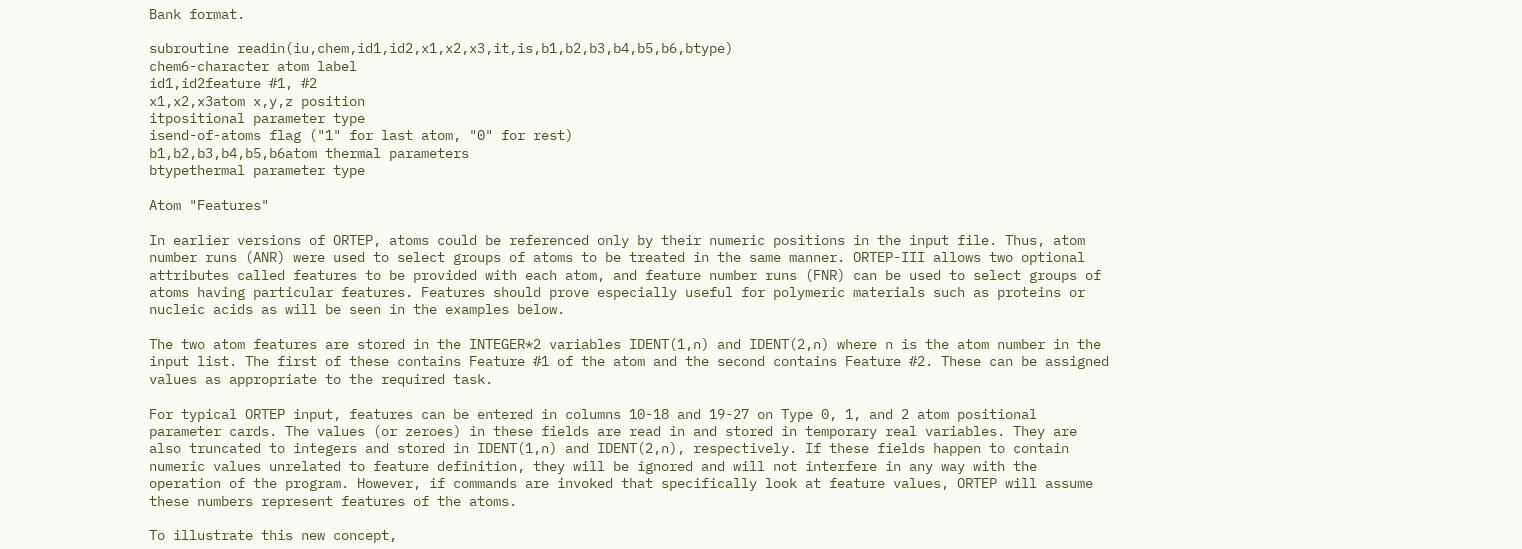Bank format.

subroutine readin(iu,chem,id1,id2,x1,x2,x3,it,is,b1,b2,b3,b4,b5,b6,btype)
chem6-character atom label
id1,id2feature #1, #2
x1,x2,x3atom x,y,z position
itpositional parameter type
isend-of-atoms flag ("1" for last atom, "0" for rest)
b1,b2,b3,b4,b5,b6atom thermal parameters
btypethermal parameter type

Atom "Features"

In earlier versions of ORTEP, atoms could be referenced only by their numeric positions in the input file. Thus, atom number runs (ANR) were used to select groups of atoms to be treated in the same manner. ORTEP-III allows two optional attributes called features to be provided with each atom, and feature number runs (FNR) can be used to select groups of atoms having particular features. Features should prove especially useful for polymeric materials such as proteins or nucleic acids as will be seen in the examples below.

The two atom features are stored in the INTEGER*2 variables IDENT(1,n) and IDENT(2,n) where n is the atom number in the input list. The first of these contains Feature #1 of the atom and the second contains Feature #2. These can be assigned values as appropriate to the required task.

For typical ORTEP input, features can be entered in columns 10-18 and 19-27 on Type 0, 1, and 2 atom positional parameter cards. The values (or zeroes) in these fields are read in and stored in temporary real variables. They are also truncated to integers and stored in IDENT(1,n) and IDENT(2,n), respectively. If these fields happen to contain numeric values unrelated to feature definition, they will be ignored and will not interfere in any way with the operation of the program. However, if commands are invoked that specifically look at feature values, ORTEP will assume these numbers represent features of the atoms.

To illustrate this new concept,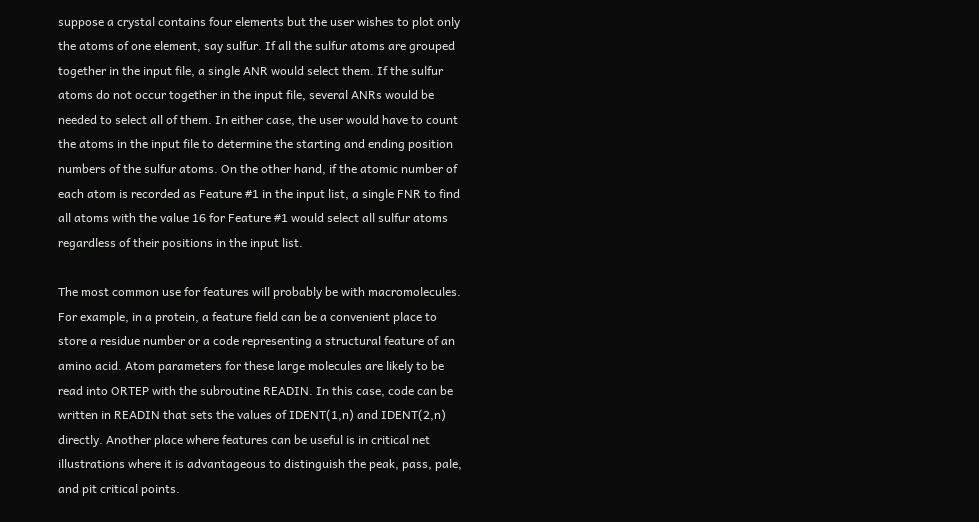suppose a crystal contains four elements but the user wishes to plot only the atoms of one element, say sulfur. If all the sulfur atoms are grouped together in the input file, a single ANR would select them. If the sulfur atoms do not occur together in the input file, several ANRs would be needed to select all of them. In either case, the user would have to count the atoms in the input file to determine the starting and ending position numbers of the sulfur atoms. On the other hand, if the atomic number of each atom is recorded as Feature #1 in the input list, a single FNR to find all atoms with the value 16 for Feature #1 would select all sulfur atoms regardless of their positions in the input list.

The most common use for features will probably be with macromolecules. For example, in a protein, a feature field can be a convenient place to store a residue number or a code representing a structural feature of an amino acid. Atom parameters for these large molecules are likely to be read into ORTEP with the subroutine READIN. In this case, code can be written in READIN that sets the values of IDENT(1,n) and IDENT(2,n) directly. Another place where features can be useful is in critical net illustrations where it is advantageous to distinguish the peak, pass, pale, and pit critical points.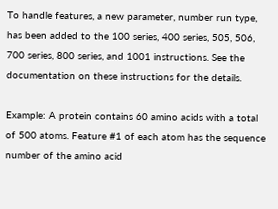To handle features, a new parameter, number run type, has been added to the 100 series, 400 series, 505, 506, 700 series, 800 series, and 1001 instructions. See the documentation on these instructions for the details.

Example: A protein contains 60 amino acids with a total of 500 atoms. Feature #1 of each atom has the sequence number of the amino acid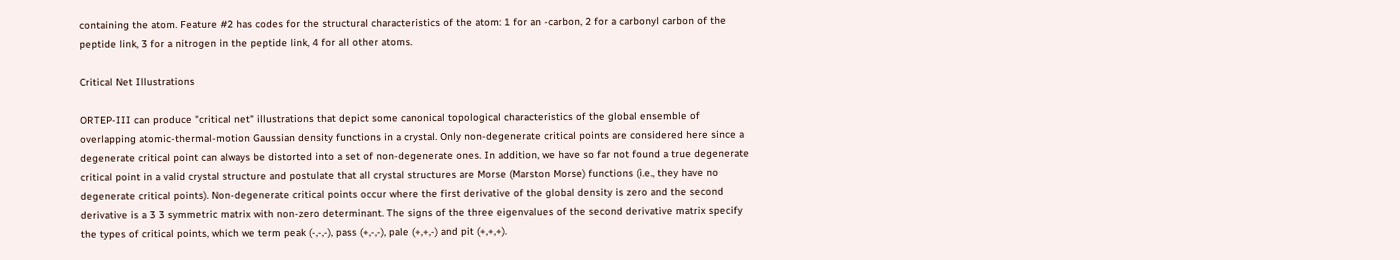containing the atom. Feature #2 has codes for the structural characteristics of the atom: 1 for an -carbon, 2 for a carbonyl carbon of the peptide link, 3 for a nitrogen in the peptide link, 4 for all other atoms.

Critical Net Illustrations

ORTEP-III can produce "critical net" illustrations that depict some canonical topological characteristics of the global ensemble of overlapping atomic-thermal-motion Gaussian density functions in a crystal. Only non-degenerate critical points are considered here since a degenerate critical point can always be distorted into a set of non-degenerate ones. In addition, we have so far not found a true degenerate critical point in a valid crystal structure and postulate that all crystal structures are Morse (Marston Morse) functions (i.e., they have no degenerate critical points). Non-degenerate critical points occur where the first derivative of the global density is zero and the second derivative is a 3 3 symmetric matrix with non-zero determinant. The signs of the three eigenvalues of the second derivative matrix specify the types of critical points, which we term peak (-,-,-), pass (+,-,-), pale (+,+,-) and pit (+,+,+).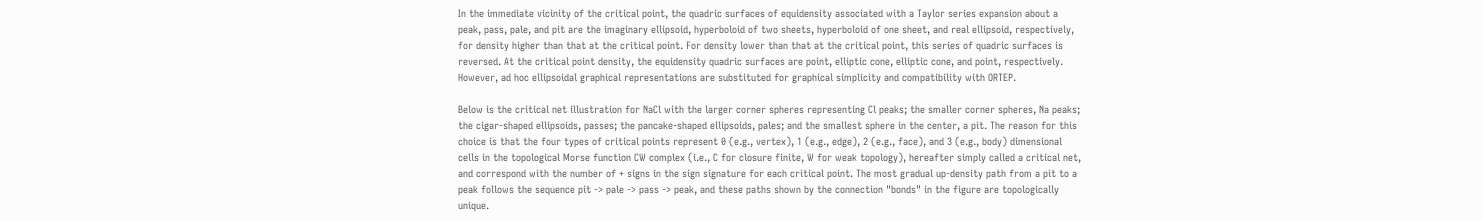In the immediate vicinity of the critical point, the quadric surfaces of equidensity associated with a Taylor series expansion about a peak, pass, pale, and pit are the imaginary ellipsoid, hyperboloid of two sheets, hyperboloid of one sheet, and real ellipsoid, respectively, for density higher than that at the critical point. For density lower than that at the critical point, this series of quadric surfaces is reversed. At the critical point density, the equidensity quadric surfaces are point, elliptic cone, elliptic cone, and point, respectively. However, ad hoc ellipsoidal graphical representations are substituted for graphical simplicity and compatibility with ORTEP.

Below is the critical net illustration for NaCl with the larger corner spheres representing Cl peaks; the smaller corner spheres, Na peaks; the cigar-shaped ellipsoids, passes; the pancake-shaped ellipsoids, pales; and the smallest sphere in the center, a pit. The reason for this choice is that the four types of critical points represent 0 (e.g., vertex), 1 (e.g., edge), 2 (e.g., face), and 3 (e.g., body) dimensional cells in the topological Morse function CW complex (i.e., C for closure finite, W for weak topology), hereafter simply called a critical net, and correspond with the number of + signs in the sign signature for each critical point. The most gradual up-density path from a pit to a peak follows the sequence pit -> pale -> pass -> peak, and these paths shown by the connection "bonds" in the figure are topologically unique.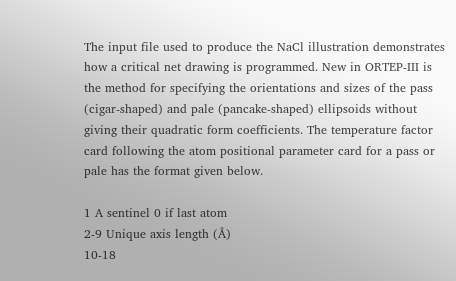The input file used to produce the NaCl illustration demonstrates how a critical net drawing is programmed. New in ORTEP-III is the method for specifying the orientations and sizes of the pass (cigar-shaped) and pale (pancake-shaped) ellipsoids without giving their quadratic form coefficients. The temperature factor card following the atom positional parameter card for a pass or pale has the format given below.

1 A sentinel 0 if last atom
2-9 Unique axis length (Å)
10-18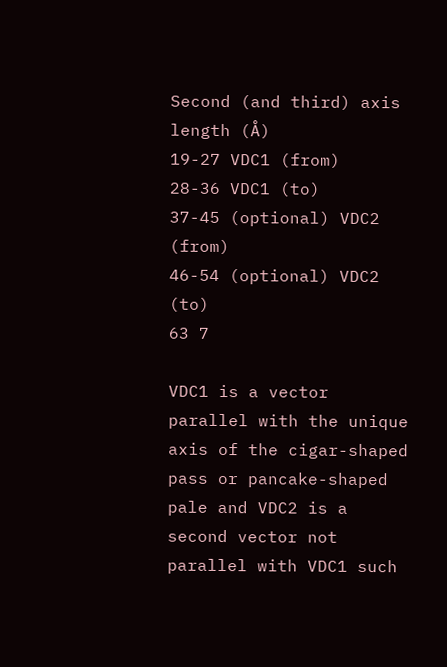Second (and third) axis length (Å)
19-27 VDC1 (from)
28-36 VDC1 (to)
37-45 (optional) VDC2 (from)
46-54 (optional) VDC2 (to)
63 7

VDC1 is a vector parallel with the unique axis of the cigar-shaped pass or pancake-shaped pale and VDC2 is a second vector not parallel with VDC1 such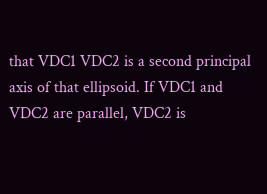that VDC1 VDC2 is a second principal axis of that ellipsoid. If VDC1 and VDC2 are parallel, VDC2 is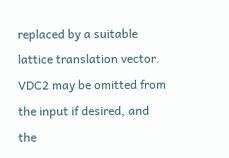replaced by a suitable lattice translation vector. VDC2 may be omitted from the input if desired, and the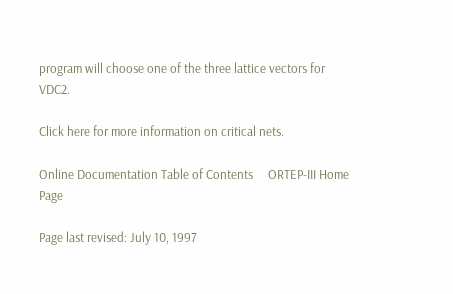program will choose one of the three lattice vectors for VDC2.

Click here for more information on critical nets.

Online Documentation Table of Contents     ORTEP-III Home Page

Page last revised: July 10, 1997